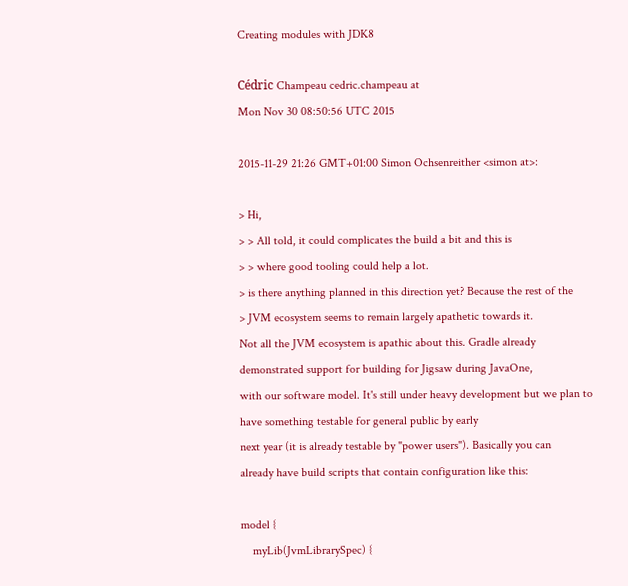Creating modules with JDK8

Cédric Champeau cedric.champeau at
Mon Nov 30 08:50:56 UTC 2015

2015-11-29 21:26 GMT+01:00 Simon Ochsenreither <simon at>:

> Hi,
> > All told, it could complicates the build a bit and this is
> > where good tooling could help a lot.
> is there anything planned in this direction yet? Because the rest of the
> JVM ecosystem seems to remain largely apathetic towards it.
Not all the JVM ecosystem is apathic about this. Gradle already
demonstrated support for building for Jigsaw during JavaOne,
with our software model. It's still under heavy development but we plan to
have something testable for general public by early
next year (it is already testable by "power users"). Basically you can
already have build scripts that contain configuration like this:

model {
    myLib(JvmLibrarySpec) {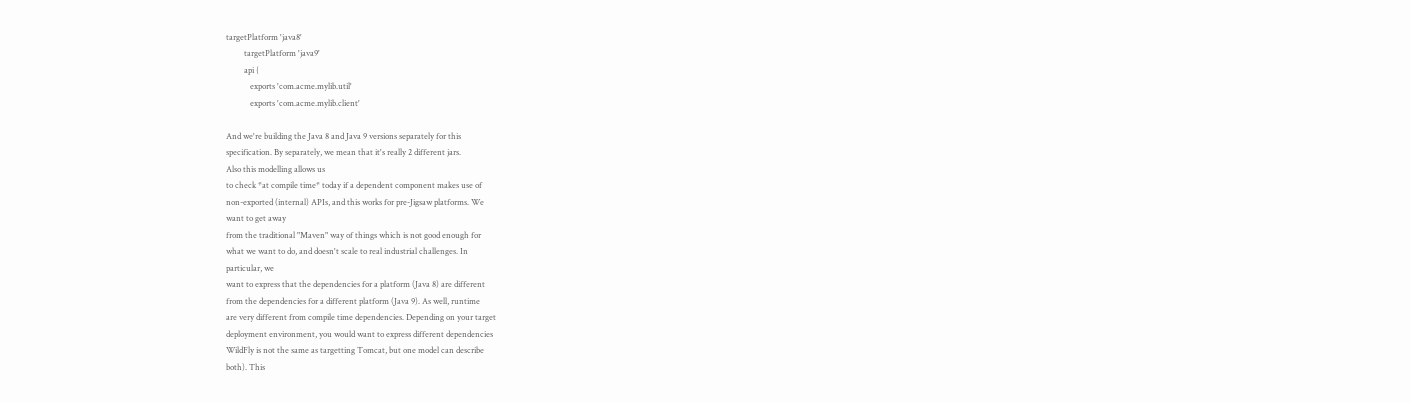targetPlatform 'java8'
         targetPlatform 'java9'
         api {
            exports 'com.acme.mylib.util'
            exports 'com.acme.mylib.client'

And we're building the Java 8 and Java 9 versions separately for this
specification. By separately, we mean that it's really 2 different jars.
Also this modelling allows us
to check *at compile time* today if a dependent component makes use of
non-exported (internal) APIs, and this works for pre-Jigsaw platforms. We
want to get away
from the traditional "Maven" way of things which is not good enough for
what we want to do, and doesn't scale to real industrial challenges. In
particular, we
want to express that the dependencies for a platform (Java 8) are different
from the dependencies for a different platform (Java 9). As well, runtime
are very different from compile time dependencies. Depending on your target
deployment environment, you would want to express different dependencies
WildFly is not the same as targetting Tomcat, but one model can describe
both). This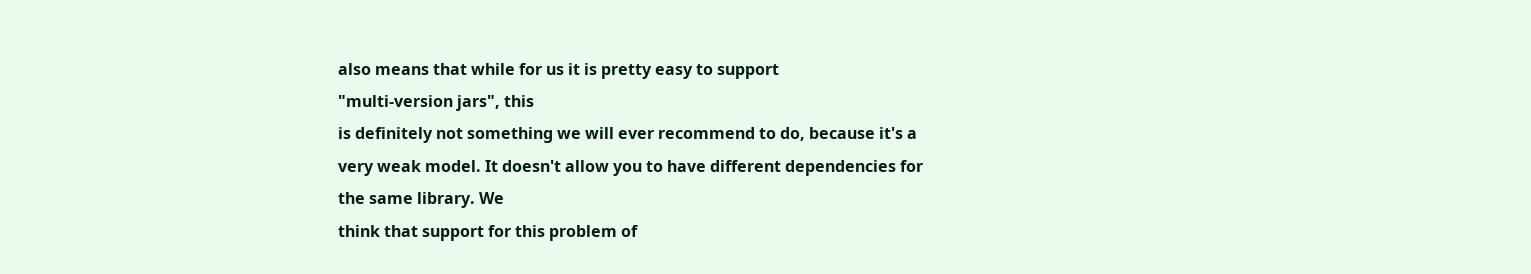also means that while for us it is pretty easy to support
"multi-version jars", this
is definitely not something we will ever recommend to do, because it's a
very weak model. It doesn't allow you to have different dependencies for
the same library. We
think that support for this problem of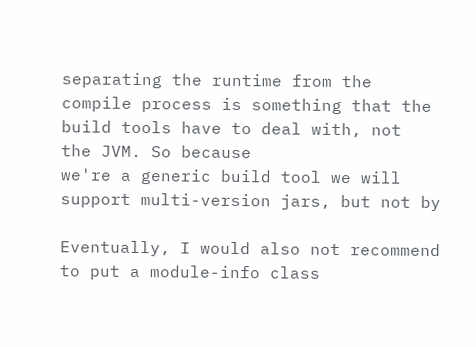separating the runtime from the
compile process is something that the build tools have to deal with, not
the JVM. So because
we're a generic build tool we will support multi-version jars, but not by

Eventually, I would also not recommend to put a module-info class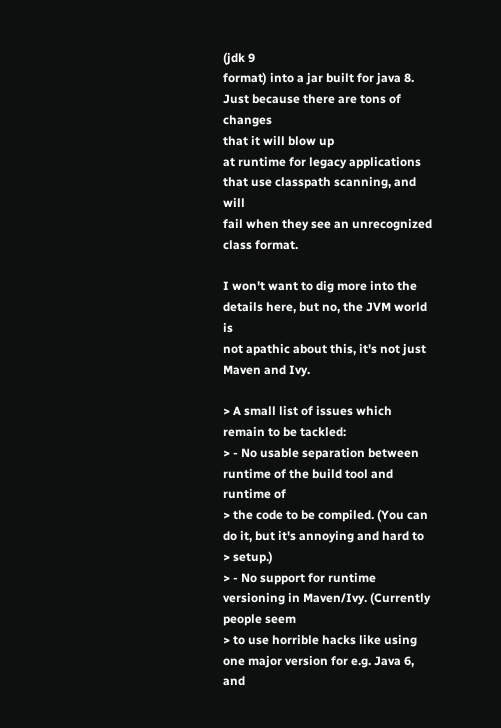(jdk 9
format) into a jar built for java 8. Just because there are tons of changes
that it will blow up
at runtime for legacy applications that use classpath scanning, and will
fail when they see an unrecognized class format.

I won't want to dig more into the details here, but no, the JVM world is
not apathic about this, it's not just Maven and Ivy.

> A small list of issues which remain to be tackled:
> - No usable separation between runtime of the build tool and runtime of
> the code to be compiled. (You can do it, but it's annoying and hard to
> setup.)
> - No support for runtime versioning in Maven/Ivy. (Currently people seem
> to use horrible hacks like using one major version for e.g. Java 6, and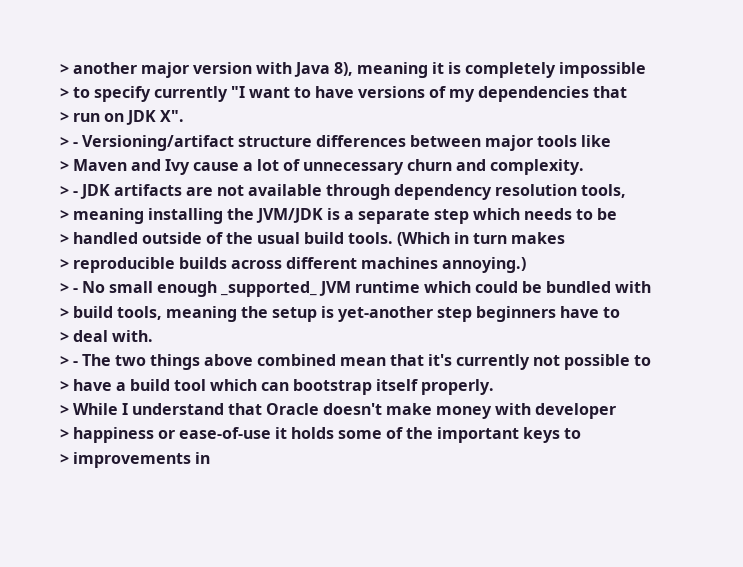> another major version with Java 8), meaning it is completely impossible
> to specify currently "I want to have versions of my dependencies that
> run on JDK X".
> - Versioning/artifact structure differences between major tools like
> Maven and Ivy cause a lot of unnecessary churn and complexity.
> - JDK artifacts are not available through dependency resolution tools,
> meaning installing the JVM/JDK is a separate step which needs to be
> handled outside of the usual build tools. (Which in turn makes
> reproducible builds across different machines annoying.)
> - No small enough _supported_ JVM runtime which could be bundled with
> build tools, meaning the setup is yet-another step beginners have to
> deal with.
> - The two things above combined mean that it's currently not possible to
> have a build tool which can bootstrap itself properly.
> While I understand that Oracle doesn't make money with developer
> happiness or ease-of-use it holds some of the important keys to
> improvements in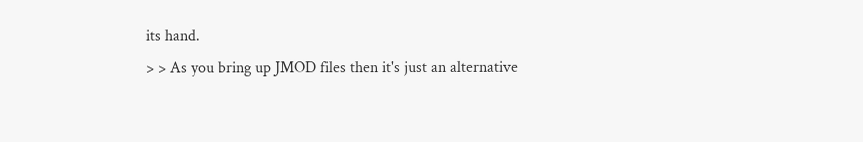its hand.
> > As you bring up JMOD files then it's just an alternative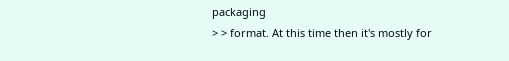packaging
> > format. At this time then it's mostly for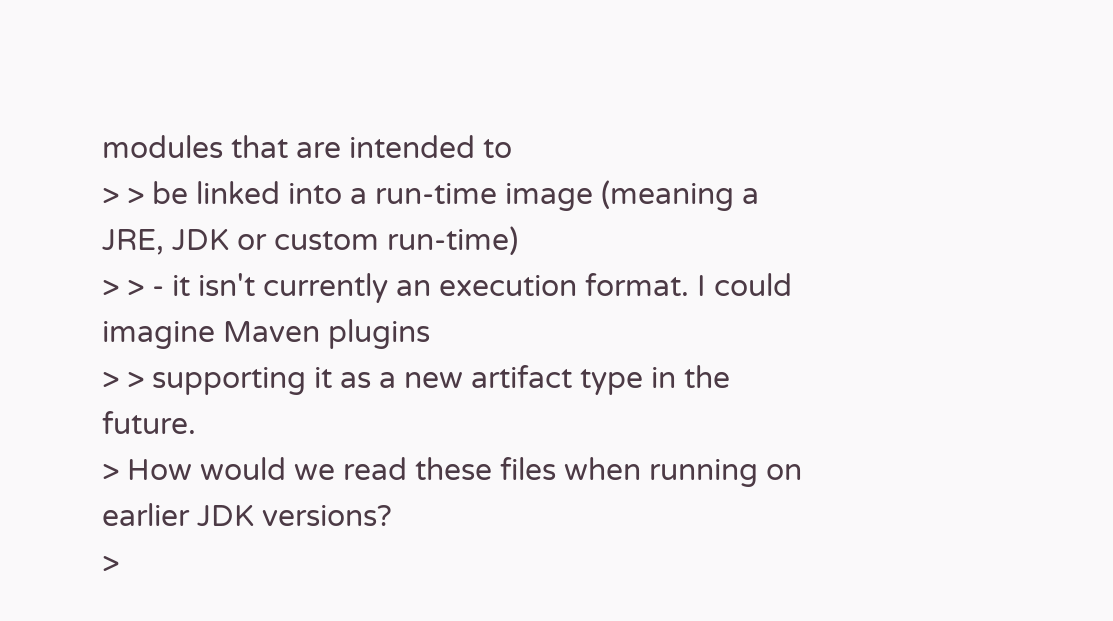modules that are intended to
> > be linked into a run-time image (meaning a JRE, JDK or custom run-time)
> > - it isn't currently an execution format. I could imagine Maven plugins
> > supporting it as a new artifact type in the future.
> How would we read these files when running on earlier JDK versions?
>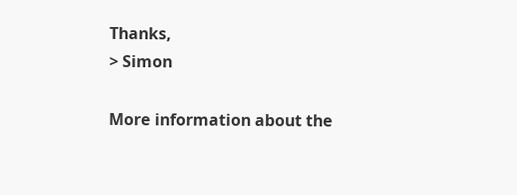Thanks,
> Simon

More information about the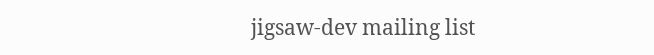jigsaw-dev mailing list